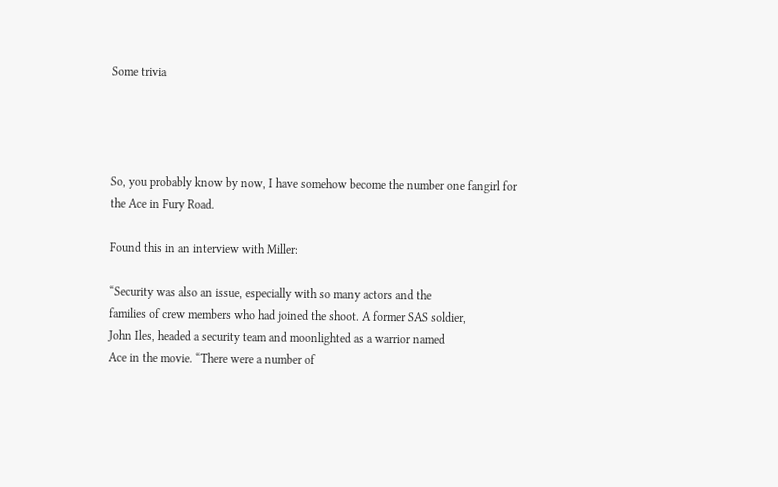Some trivia




So, you probably know by now, I have somehow become the number one fangirl for the Ace in Fury Road.

Found this in an interview with Miller:

“Security was also an issue, especially with so many actors and the
families of crew members who had joined the shoot. A former SAS soldier,
John Iles, headed a security team and moonlighted as a warrior named
Ace in the movie. “There were a number of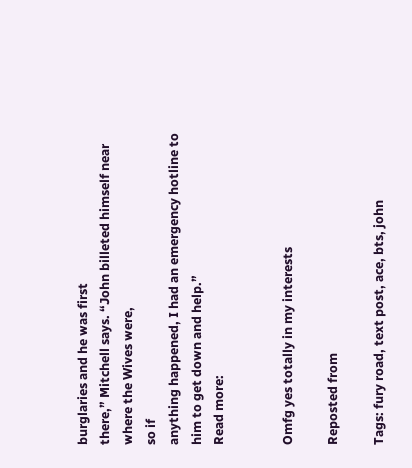burglaries and he was first
there,” Mitchell says. “John billeted himself near where the Wives were,
so if
anything happened, I had an emergency hotline to him to get down and help.”
Read more:


Omfg yes totally in my interests

Reposted from

Tags: fury road, text post, ace, bts, john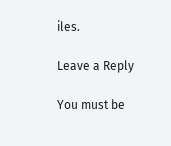iles.

Leave a Reply

You must be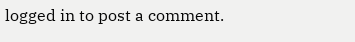logged in to post a comment.